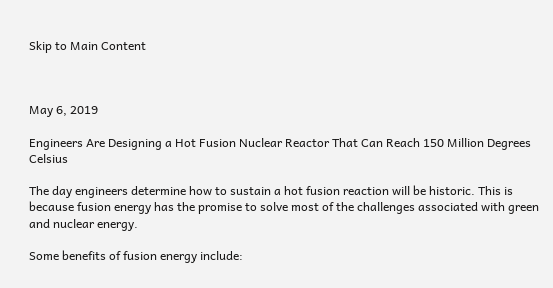Skip to Main Content



May 6, 2019

Engineers Are Designing a Hot Fusion Nuclear Reactor That Can Reach 150 Million Degrees Celsius

The day engineers determine how to sustain a hot fusion reaction will be historic. This is because fusion energy has the promise to solve most of the challenges associated with green and nuclear energy.

Some benefits of fusion energy include: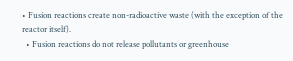• Fusion reactions create non-radioactive waste (with the exception of the reactor itself).
  • Fusion reactions do not release pollutants or greenhouse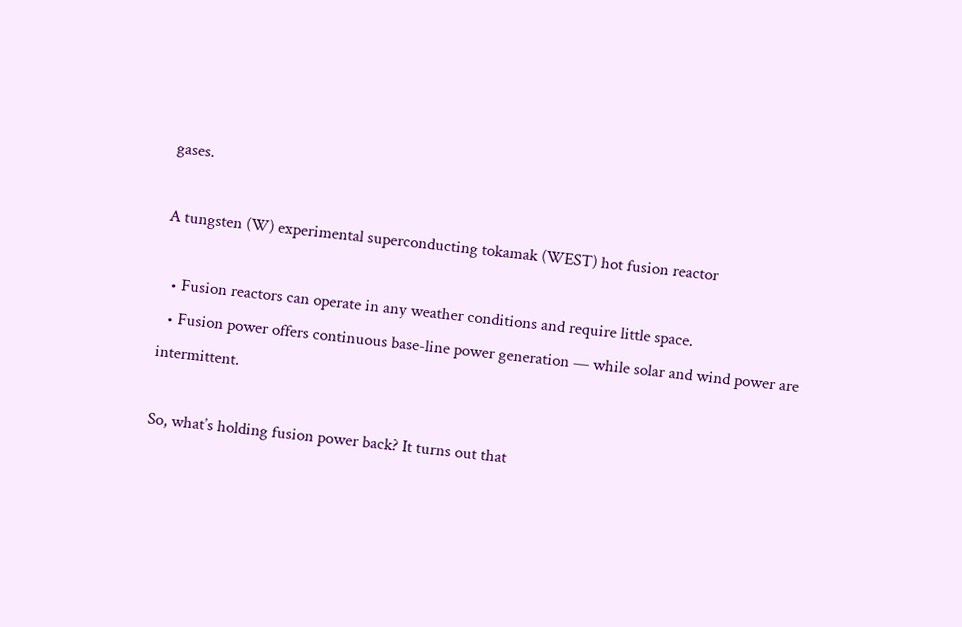gases.

A tungsten (W) experimental superconducting tokamak (WEST) hot fusion reactor

  • Fusion reactors can operate in any weather conditions and require little space.
  • Fusion power offers continuous base-line power generation — while solar and wind power are intermittent.

So, what’s holding fusion power back? It turns out that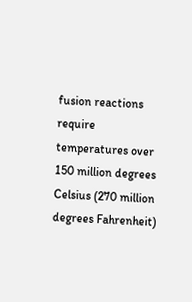fusion reactions require temperatures over 150 million degrees Celsius (270 million degrees Fahrenheit)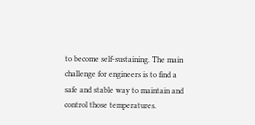to become self-sustaining. The main challenge for engineers is to find a safe and stable way to maintain and control those temperatures.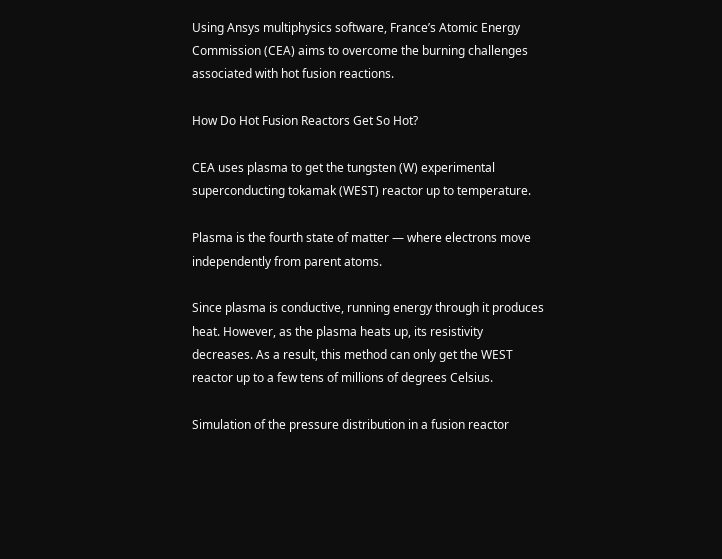Using Ansys multiphysics software, France’s Atomic Energy Commission (CEA) aims to overcome the burning challenges associated with hot fusion reactions.

How Do Hot Fusion Reactors Get So Hot?

CEA uses plasma to get the tungsten (W) experimental superconducting tokamak (WEST) reactor up to temperature.

Plasma is the fourth state of matter — where electrons move independently from parent atoms.

Since plasma is conductive, running energy through it produces heat. However, as the plasma heats up, its resistivity decreases. As a result, this method can only get the WEST reactor up to a few tens of millions of degrees Celsius.

Simulation of the pressure distribution in a fusion reactor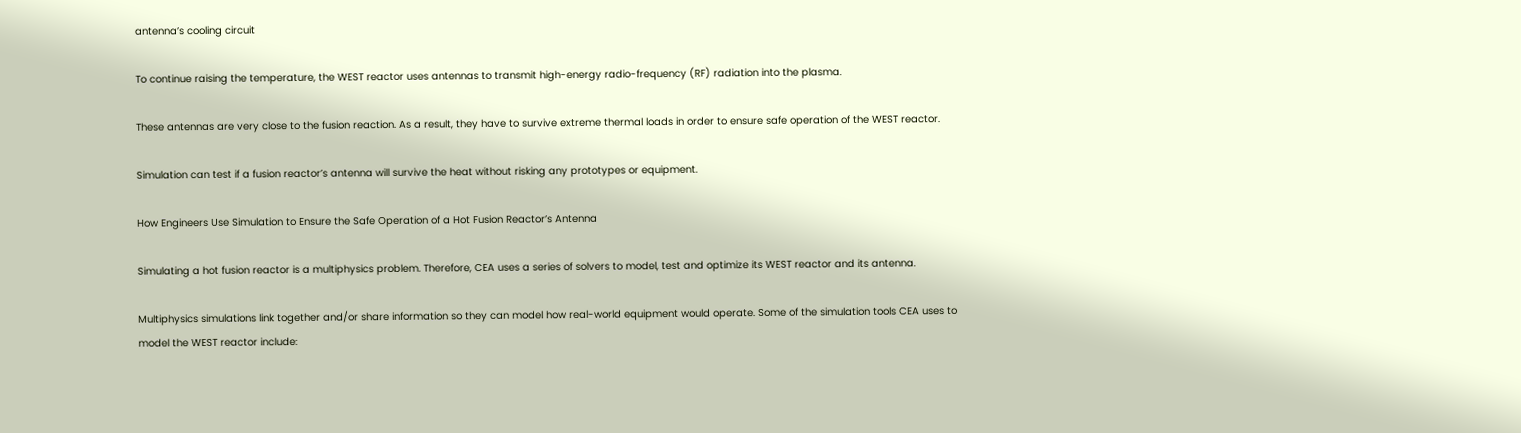antenna’s cooling circuit

To continue raising the temperature, the WEST reactor uses antennas to transmit high-energy radio-frequency (RF) radiation into the plasma.

These antennas are very close to the fusion reaction. As a result, they have to survive extreme thermal loads in order to ensure safe operation of the WEST reactor.

Simulation can test if a fusion reactor’s antenna will survive the heat without risking any prototypes or equipment.

How Engineers Use Simulation to Ensure the Safe Operation of a Hot Fusion Reactor’s Antenna

Simulating a hot fusion reactor is a multiphysics problem. Therefore, CEA uses a series of solvers to model, test and optimize its WEST reactor and its antenna.

Multiphysics simulations link together and/or share information so they can model how real-world equipment would operate. Some of the simulation tools CEA uses to model the WEST reactor include: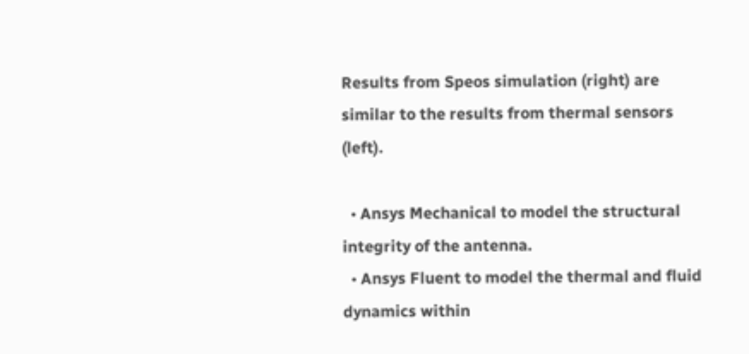Results from Speos simulation (right) are similar to the results from thermal sensors (left).

  • Ansys Mechanical to model the structural integrity of the antenna.
  • Ansys Fluent to model the thermal and fluid dynamics within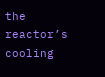the reactor’s cooling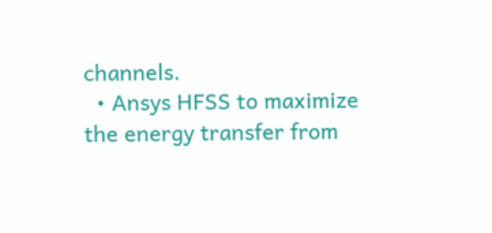channels.
  • Ansys HFSS to maximize the energy transfer from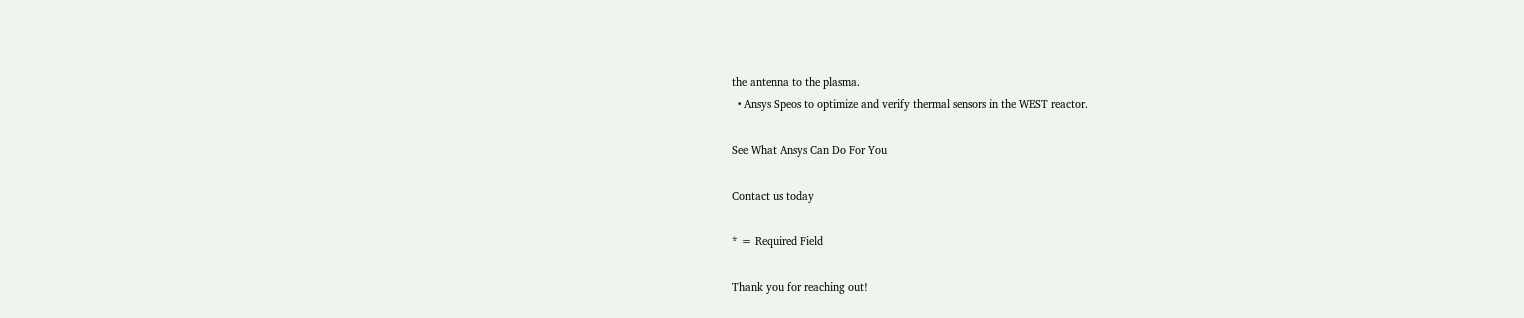the antenna to the plasma.
  • Ansys Speos to optimize and verify thermal sensors in the WEST reactor.

See What Ansys Can Do For You

Contact us today

* = Required Field

Thank you for reaching out!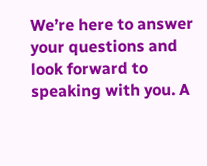We’re here to answer your questions and look forward to speaking with you. A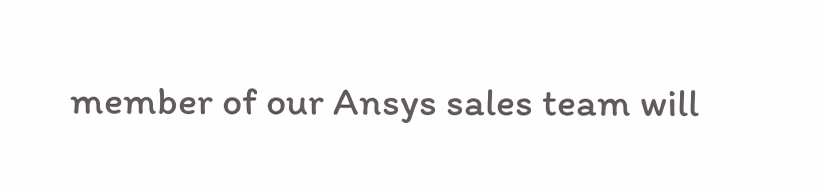member of our Ansys sales team will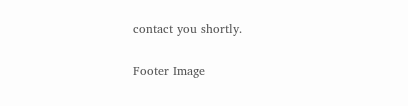contact you shortly.

Footer Image